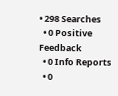• 298 Searches
  • 0 Positive Feedback
  • 0 Info Reports
  • 0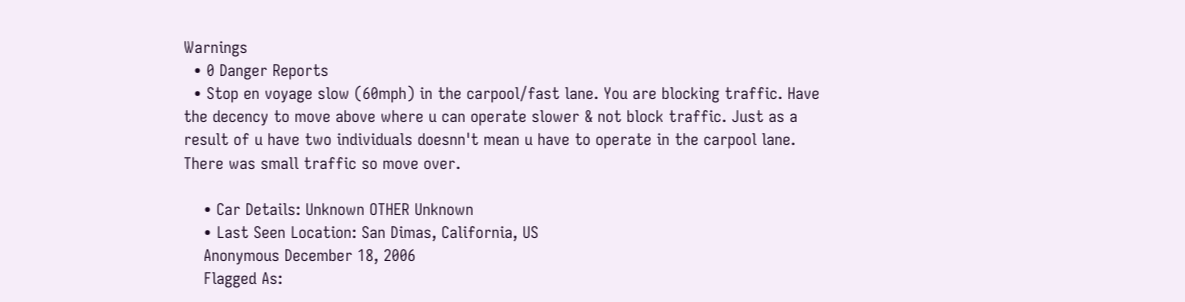Warnings
  • 0 Danger Reports
  • Stop en voyage slow (60mph) in the carpool/fast lane. You are blocking traffic. Have the decency to move above where u can operate slower & not block traffic. Just as a result of u have two individuals doesnn't mean u have to operate in the carpool lane. There was small traffic so move over.

    • Car Details: Unknown OTHER Unknown
    • Last Seen Location: San Dimas, California, US
    Anonymous December 18, 2006
    Flagged As: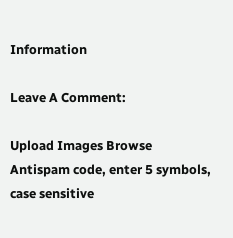Information

Leave A Comment:

Upload Images Browse
Antispam code, enter 5 symbols, case sensitive